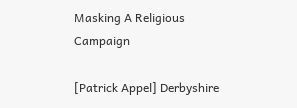Masking A Religious Campaign

[Patrick Appel] Derbyshire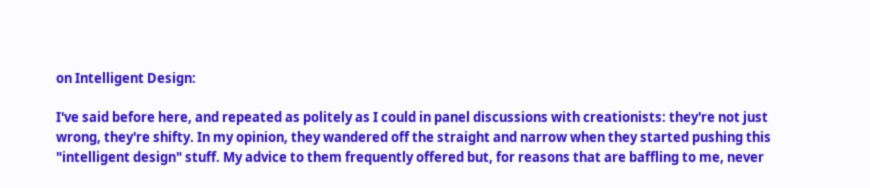on Intelligent Design:

I've said before here, and repeated as politely as I could in panel discussions with creationists: they're not just wrong, they're shifty. In my opinion, they wandered off the straight and narrow when they started pushing this "intelligent design" stuff. My advice to them frequently offered but, for reasons that are baffling to me, never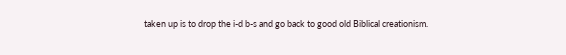taken up is to drop the i-d b-s and go back to good old Biblical creationism.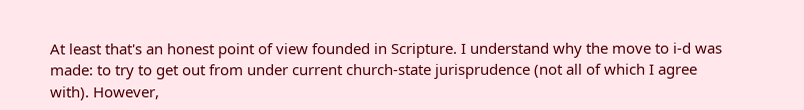At least that's an honest point of view founded in Scripture. I understand why the move to i-d was made: to try to get out from under current church-state jurisprudence (not all of which I agree with). However,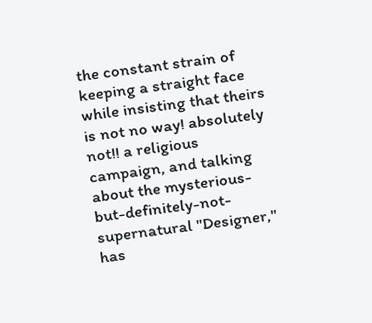the constant strain of keeping a straight face while insisting that theirs is not no way! absolutely not!! a religious campaign, and talking about the mysterious-but-definitely-not-supernatural "Designer," has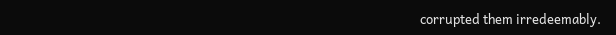corrupted them irredeemably.